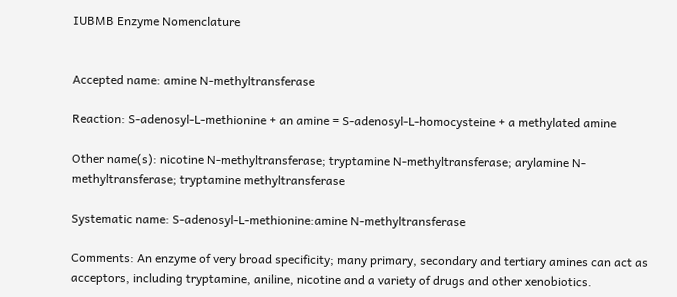IUBMB Enzyme Nomenclature


Accepted name: amine N-methyltransferase

Reaction: S-adenosyl-L-methionine + an amine = S-adenosyl-L-homocysteine + a methylated amine

Other name(s): nicotine N-methyltransferase; tryptamine N-methyltransferase; arylamine N-methyltransferase; tryptamine methyltransferase

Systematic name: S-adenosyl-L-methionine:amine N-methyltransferase

Comments: An enzyme of very broad specificity; many primary, secondary and tertiary amines can act as acceptors, including tryptamine, aniline, nicotine and a variety of drugs and other xenobiotics.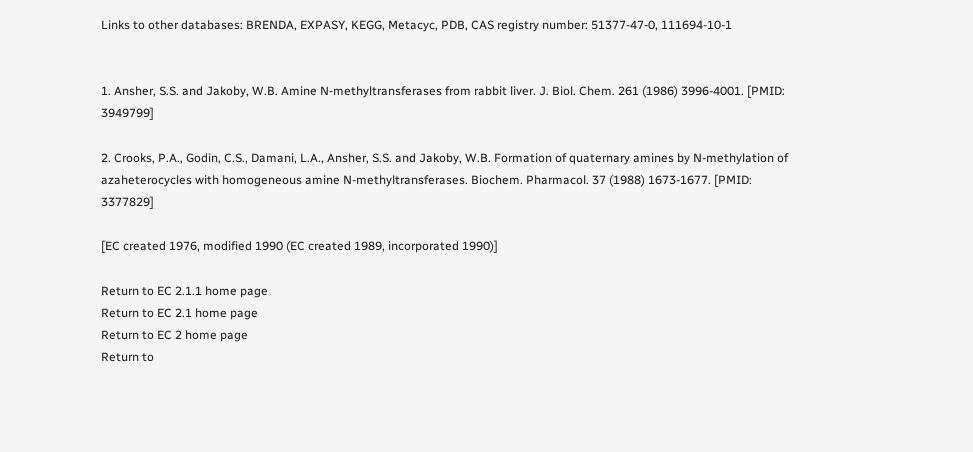Links to other databases: BRENDA, EXPASY, KEGG, Metacyc, PDB, CAS registry number: 51377-47-0, 111694-10-1


1. Ansher, S.S. and Jakoby, W.B. Amine N-methyltransferases from rabbit liver. J. Biol. Chem. 261 (1986) 3996-4001. [PMID: 3949799]

2. Crooks, P.A., Godin, C.S., Damani, L.A., Ansher, S.S. and Jakoby, W.B. Formation of quaternary amines by N-methylation of azaheterocycles with homogeneous amine N-methyltransferases. Biochem. Pharmacol. 37 (1988) 1673-1677. [PMID: 3377829]

[EC created 1976, modified 1990 (EC created 1989, incorporated 1990)]

Return to EC 2.1.1 home page
Return to EC 2.1 home page
Return to EC 2 home page
Return to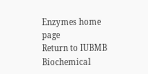Enzymes home page
Return to IUBMB Biochemical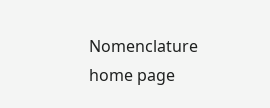Nomenclature home page